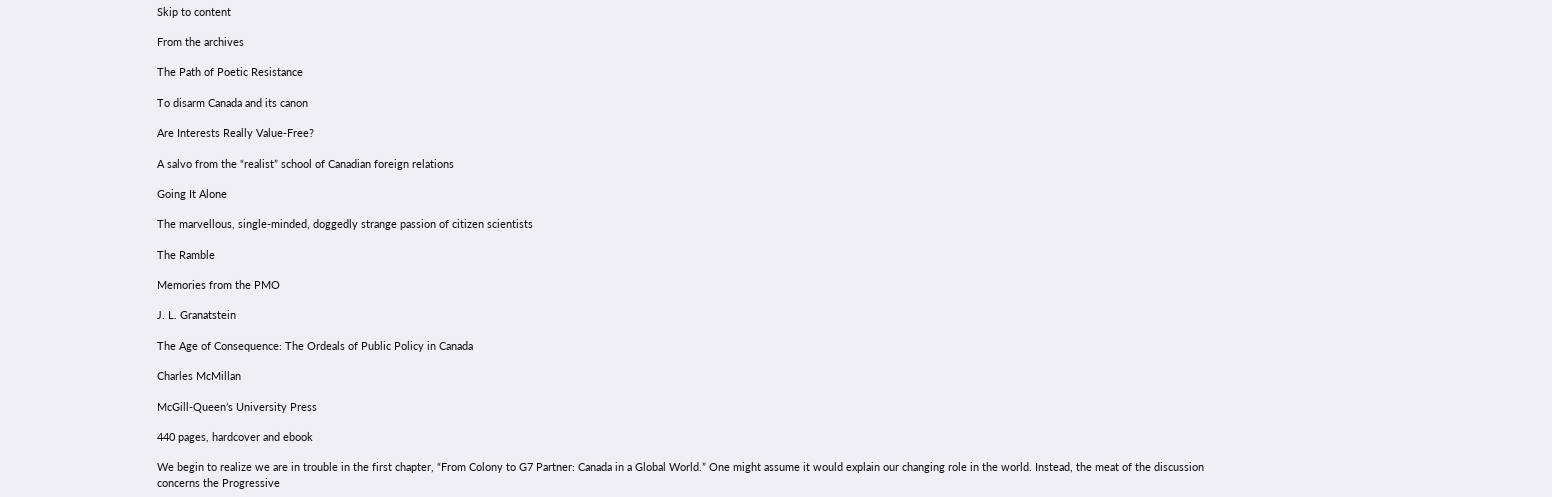Skip to content

From the archives

The Path of Poetic Resistance

To disarm Canada and its canon

Are Interests Really Value-Free?

A salvo from the “realist” school of Canadian foreign relations

Going It Alone

The marvellous, single-minded, doggedly strange passion of citizen scientists

The Ramble

Memories from the PMO

J. L. Granatstein

The Age of Consequence: The Ordeals of Public Policy in Canada

Charles McMillan

McGill-Queen’s University Press

440 pages, hardcover and ebook

We begin to realize we are in trouble in the first chapter, “From Colony to G7 Partner: Canada in a Global World.” One might assume it would explain our changing role in the world. Instead, the meat of the discussion concerns the Progressive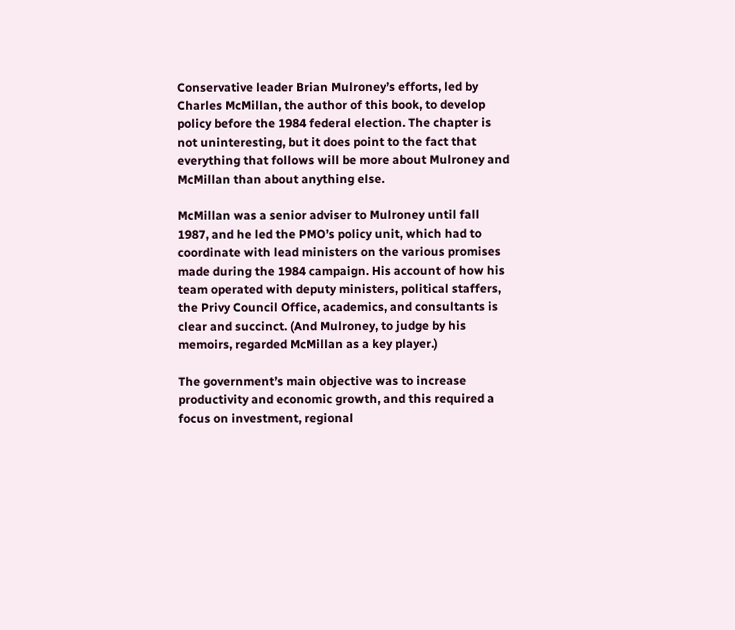Conservative leader Brian Mulroney’s efforts, led by Charles McMillan, the author of this book, to develop policy before the 1984 federal election. The chapter is not uninteresting, but it does point to the fact that everything that follows will be more about Mulroney and McMillan than about anything else.

McMillan was a senior adviser to Mulroney until fall 1987, and he led the PMO’s policy unit, which had to coordinate with lead ministers on the various promises made during the 1984 campaign. His account of how his team operated with deputy ministers, political staffers, the Privy Council Office, academics, and consultants is clear and succinct. (And Mulroney, to judge by his memoirs, regarded McMillan as a key player.)

The government’s main objective was to increase productivity and economic growth, and this required a focus on investment, regional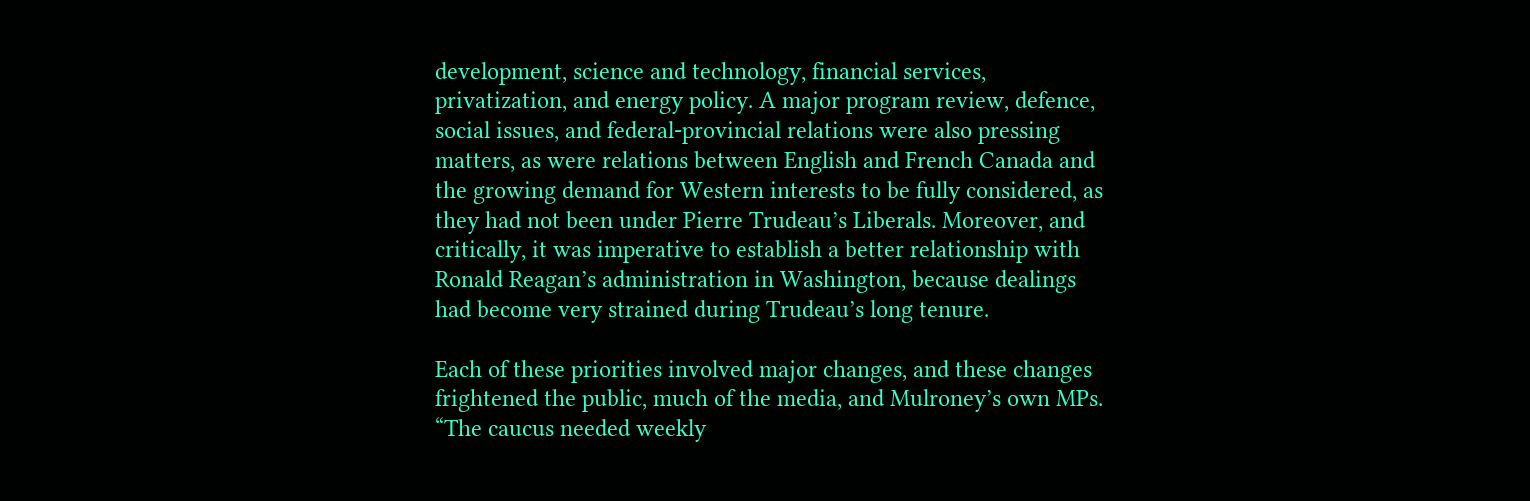development, science and technology, financial services, privatization, and energy policy. A major program review, defence, social issues, and federal-provincial relations were also pressing matters, as were relations between English and French Canada and the growing demand for Western interests to be fully considered, as they had not been under Pierre Trudeau’s Liberals. Moreover, and critically, it was imperative to establish a better relationship with Ronald Reagan’s administration in Washington, because dealings had become very strained during Trudeau’s long tenure.

Each of these priorities involved major changes, and these changes frightened the public, much of the media, and Mulroney’s own MPs. “The caucus needed weekly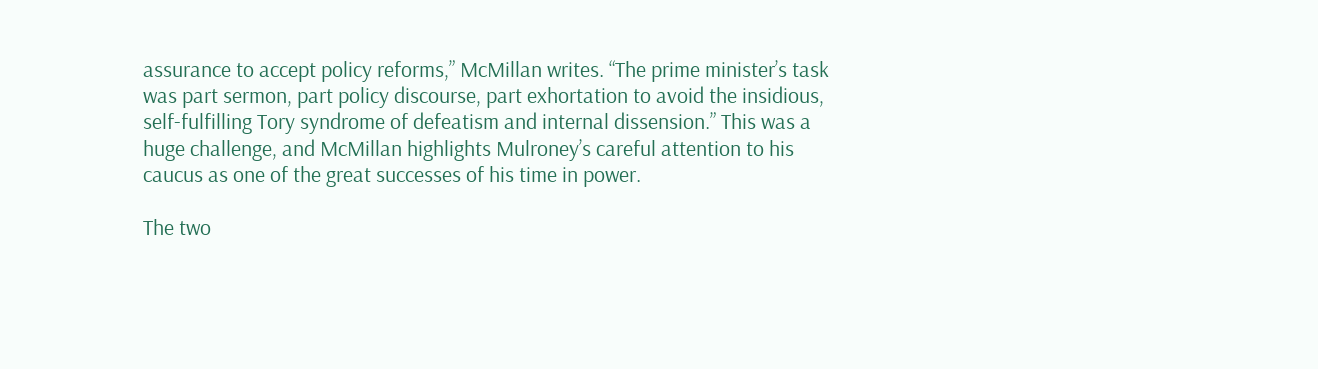assurance to accept policy reforms,” McMillan writes. “The prime minister’s task was part sermon, part policy discourse, part exhortation to avoid the insidious, self-fulfilling Tory syndrome of defeatism and internal dissension.” This was a huge challenge, and McMillan highlights Mulroney’s careful attention to his caucus as one of the great successes of his time in power.

The two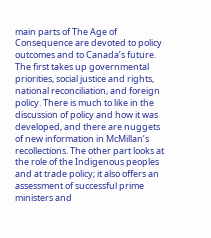main parts of The Age of Consequence are devoted to policy outcomes and to Canada’s future. The first takes up governmental priorities, social justice and rights, national reconciliation, and foreign policy. There is much to like in the discussion of policy and how it was developed, and there are nuggets of new information in McMillan’s recollections. The other part looks at the role of the Indigenous peoples and at trade policy; it also offers an assessment of successful prime ministers and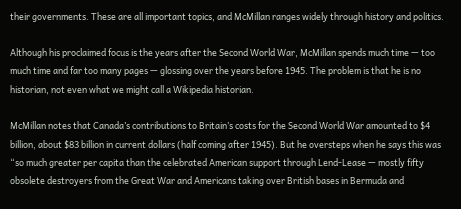their governments. These are all important topics, and McMillan ranges widely through history and politics.

Although his proclaimed focus is the years after the Second World War, McMillan spends much time — too much time and far too many pages — glossing over the years before 1945. The problem is that he is no historian, not even what we might call a Wikipedia historian.

McMillan notes that Canada’s contributions to Britain’s costs for the Second World War amounted to $4 billion, about $83 billion in current dollars (half coming after 1945). But he oversteps when he says this was “so much greater per capita than the celebrated American support through Lend‑Lease — mostly fifty obsolete destroyers from the Great War and Americans taking over British bases in Bermuda and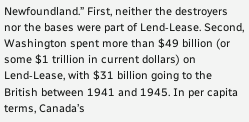Newfoundland.” First, neither the destroyers nor the bases were part of Lend‑Lease. Second, Washington spent more than $49 billion (or some $1 trillion in current dollars) on Lend‑Lease, with $31 billion going to the British between 1941 and 1945. In per capita terms, Canada’s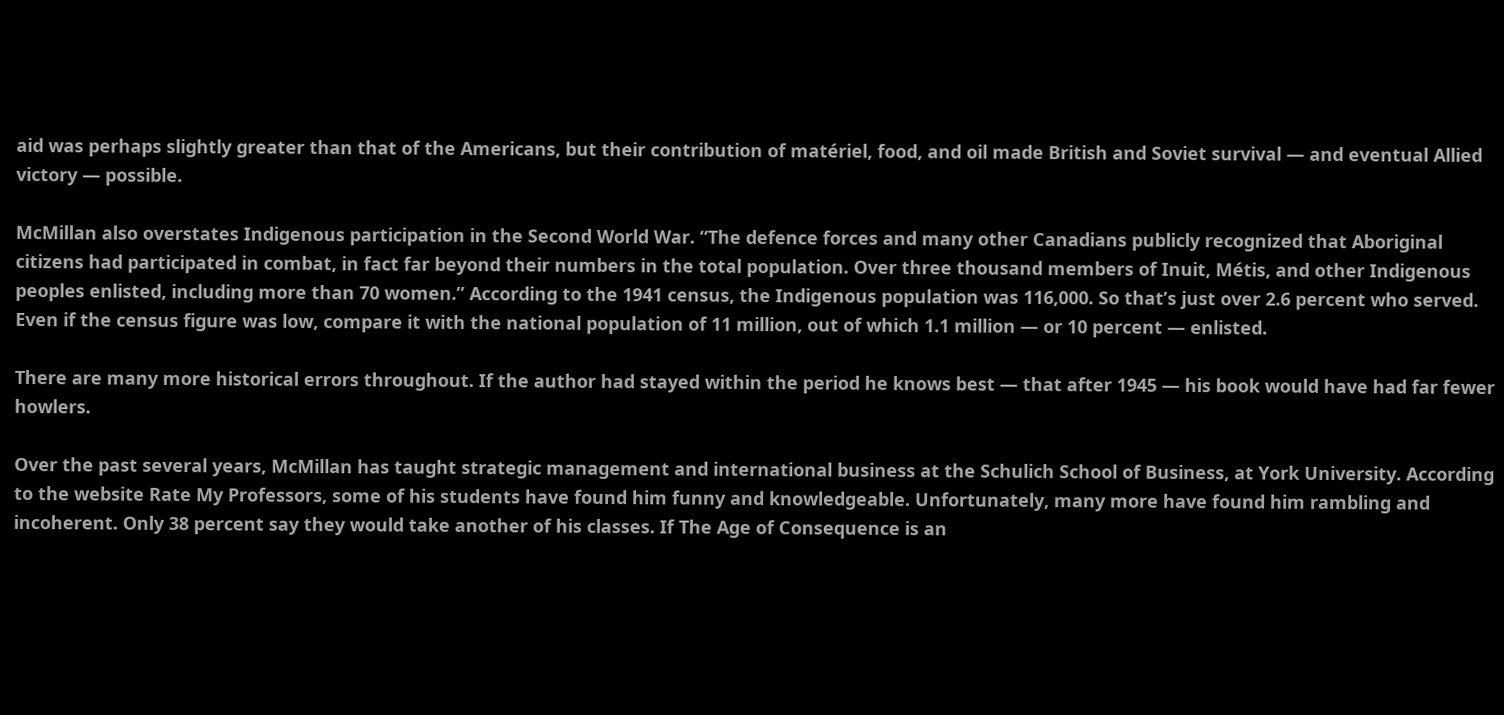aid was perhaps slightly greater than that of the Americans, but their contribution of matériel, food, and oil made British and Soviet survival — and eventual Allied victory — possible.

McMillan also overstates Indigenous participation in the Second World War. “The defence forces and many other Canadians publicly recognized that Aboriginal citizens had participated in combat, in fact far beyond their numbers in the total population. Over three thousand members of Inuit, Métis, and other Indigenous peoples enlisted, including more than 70 women.” According to the 1941 census, the Indigenous population was 116,000. So that’s just over 2.6 percent who served. Even if the census figure was low, compare it with the national population of 11 million, out of which 1.1 million — or 10 percent — enlisted.

There are many more historical errors throughout. If the author had stayed within the period he knows best — that after 1945 — his book would have had far fewer howlers.

Over the past several years, McMillan has taught strategic management and international business at the Schulich School of Business, at York University. According to the website Rate My Professors, some of his students have found him funny and knowledgeable. Unfortunately, many more have found him rambling and incoherent. Only 38 percent say they would take another of his classes. If The Age of Consequence is an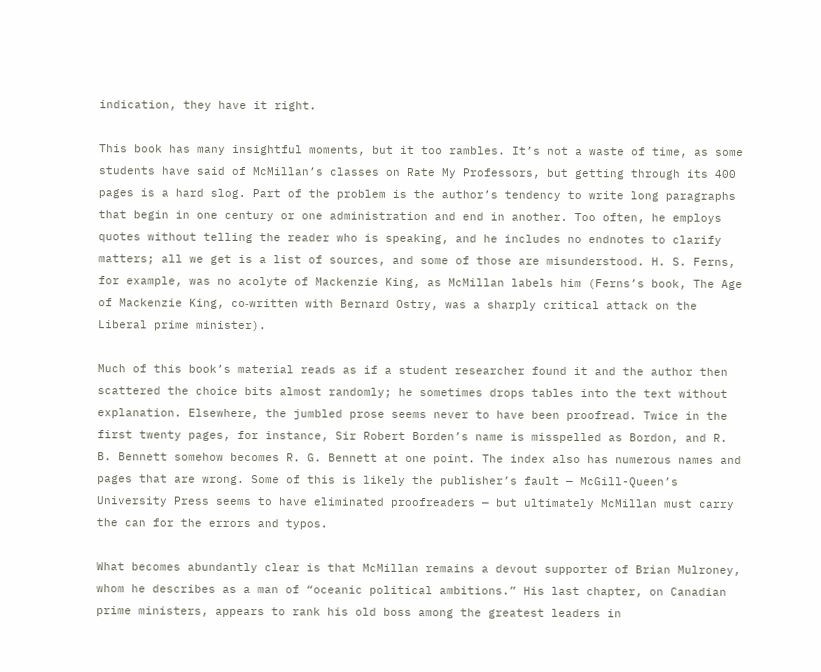indication, they have it right.

This book has many insightful moments, but it too rambles. It’s not a waste of time, as some students have said of McMillan’s classes on Rate My Professors, but getting through its 400 pages is a hard slog. Part of the problem is the author’s tendency to write long paragraphs that begin in one century or one administration and end in another. Too often, he employs quotes without telling the reader who is speaking, and he includes no endnotes to clarify matters; all we get is a list of sources, and some of those are misunderstood. H. S. Ferns, for example, was no acolyte of Mackenzie King, as McMillan labels him (Ferns’s book, The Age of Mackenzie King, co‑written with Bernard Ostry, was a sharply critical attack on the Liberal prime minister).

Much of this book’s material reads as if a student researcher found it and the author then scattered the choice bits almost randomly; he sometimes drops tables into the text without explanation. Elsewhere, the jumbled prose seems never to have been proofread. Twice in the first twenty pages, for instance, Sir Robert Borden’s name is misspelled as Bordon, and R. B. Bennett somehow becomes R. G. Bennett at one point. The index also has numerous names and pages that are wrong. Some of this is likely the publisher’s fault — McGill-Queen’s University Press seems to have eliminated proofreaders — but ultimately McMillan must carry the can for the errors and typos.

What becomes abundantly clear is that McMillan remains a devout supporter of Brian Mulroney, whom he describes as a man of “oceanic political ambitions.” His last chapter, on Canadian prime ministers, appears to rank his old boss among the greatest leaders in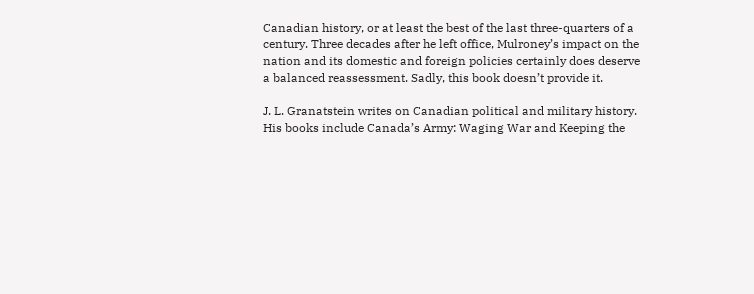Canadian history, or at least the best of the last three-quarters of a century. Three decades after he left office, Mulroney’s impact on the nation and its domestic and foreign policies certainly does deserve a balanced reassessment. Sadly, this book doesn’t provide it.

J. L. Granatstein writes on Canadian political and military history. His books include Canada’s Army: Waging War and Keeping the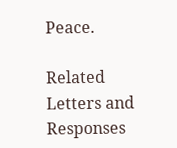Peace.

Related Letters and Responses